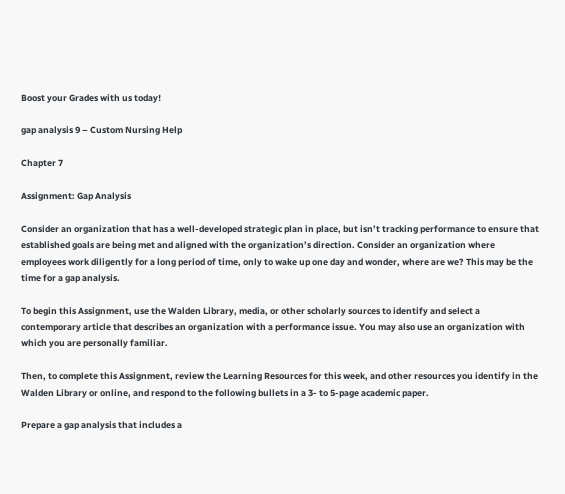Boost your Grades with us today!

gap analysis 9 – Custom Nursing Help

Chapter 7

Assignment: Gap Analysis

Consider an organization that has a well-developed strategic plan in place, but isn’t tracking performance to ensure that established goals are being met and aligned with the organization’s direction. Consider an organization where employees work diligently for a long period of time, only to wake up one day and wonder, where are we? This may be the time for a gap analysis.

To begin this Assignment, use the Walden Library, media, or other scholarly sources to identify and select a contemporary article that describes an organization with a performance issue. You may also use an organization with which you are personally familiar.

Then, to complete this Assignment, review the Learning Resources for this week, and other resources you identify in the Walden Library or online, and respond to the following bullets in a 3- to 5-page academic paper.

Prepare a gap analysis that includes a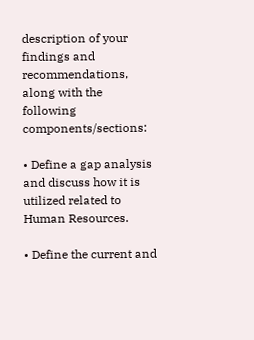description of your findings and recommendations, along with the following components/sections:

• Define a gap analysis and discuss how it is utilized related to Human Resources.

• Define the current and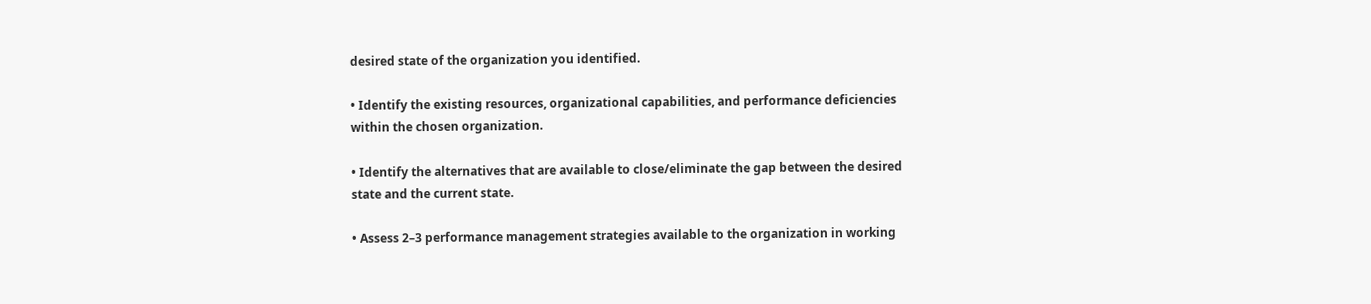desired state of the organization you identified.

• Identify the existing resources, organizational capabilities, and performance deficiencies within the chosen organization.

• Identify the alternatives that are available to close/eliminate the gap between the desired state and the current state.

• Assess 2–3 performance management strategies available to the organization in working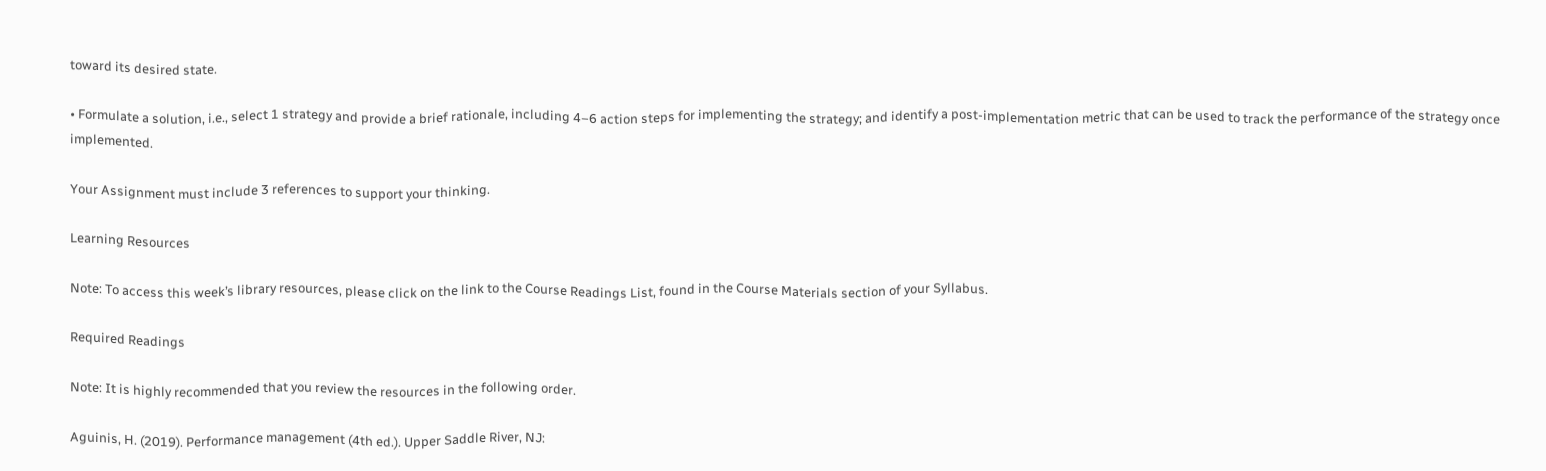toward its desired state.

• Formulate a solution, i.e., select 1 strategy and provide a brief rationale, including 4–6 action steps for implementing the strategy; and identify a post-implementation metric that can be used to track the performance of the strategy once implemented.

Your Assignment must include 3 references to support your thinking.

Learning Resources

Note: To access this week’s library resources, please click on the link to the Course Readings List, found in the Course Materials section of your Syllabus.

Required Readings

Note: It is highly recommended that you review the resources in the following order.

Aguinis, H. (2019). Performance management (4th ed.). Upper Saddle River, NJ: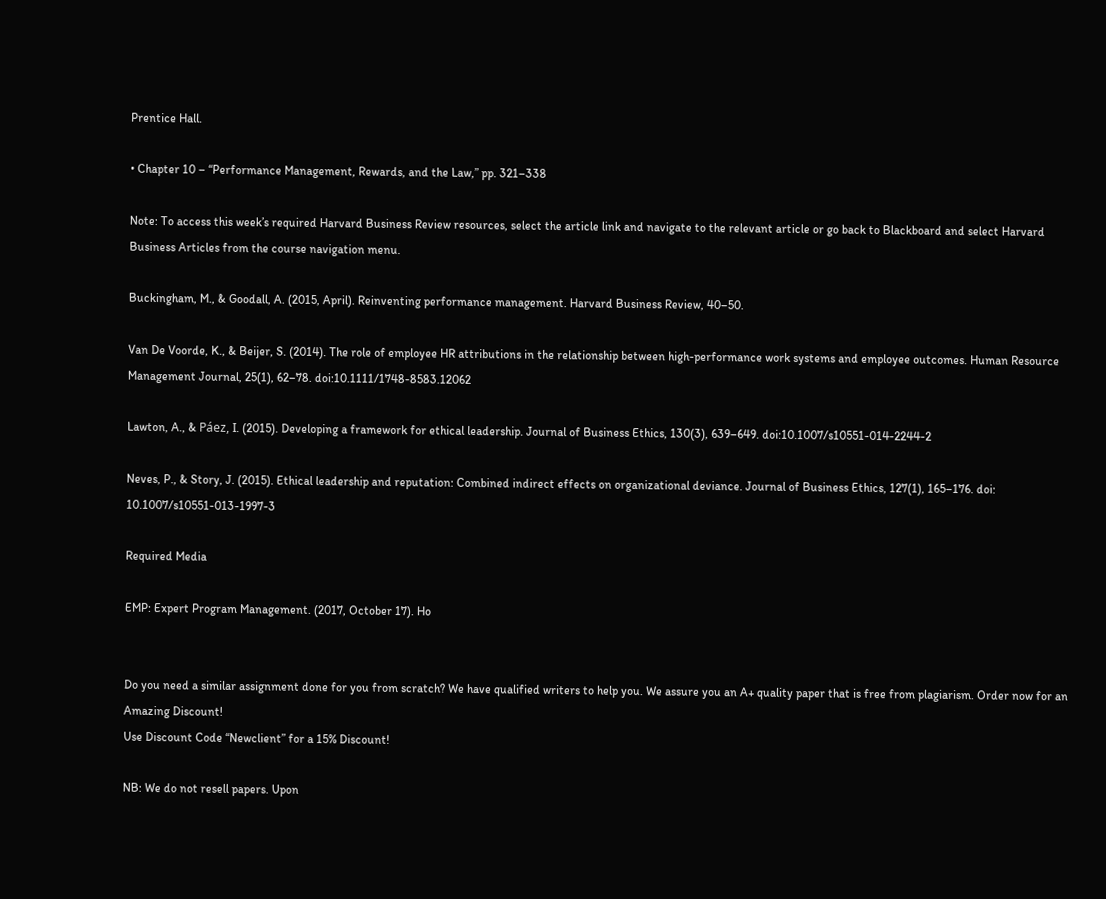Prentice Hall.

• Chapter 10 – “Performance Management, Rewards, and the Law,” pp. 321–338

Note: To access this week’s required Harvard Business Review resources, select the article link and navigate to the relevant article or go back to Blackboard and select Harvard Business Articles from the course navigation menu.

Buckingham, M., & Goodall, A. (2015, April). Reinventing performance management. Harvard Business Review, 40–50.

Van De Voorde, K., & Beijer, S. (2014). The role of employee HR attributions in the relationship between high-performance work systems and employee outcomes. Human Resource Management Journal, 25(1), 62–78. doi:10.1111/1748-8583.12062

Lawton, A., & Páez, I. (2015). Developing a framework for ethical leadership. Journal of Business Ethics, 130(3), 639–649. doi:10.1007/s10551-014-2244-2

Neves, P., & Story, J. (2015). Ethical leadership and reputation: Combined indirect effects on organizational deviance. Journal of Business Ethics, 127(1), 165–176. doi: 10.1007/s10551-013-1997-3

Required Media

EMP: Expert Program Management. (2017, October 17). Ho


Do you need a similar assignment done for you from scratch? We have qualified writers to help you. We assure you an A+ quality paper that is free from plagiarism. Order now for an Amazing Discount!
Use Discount Code “Newclient” for a 15% Discount!

NB: We do not resell papers. Upon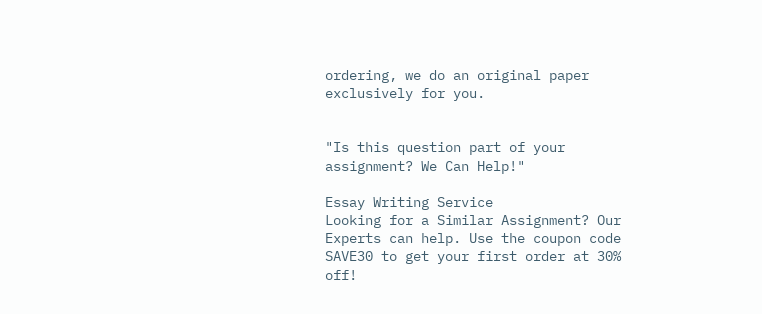ordering, we do an original paper exclusively for you.


"Is this question part of your assignment? We Can Help!"

Essay Writing Service
Looking for a Similar Assignment? Our Experts can help. Use the coupon code SAVE30 to get your first order at 30% off!